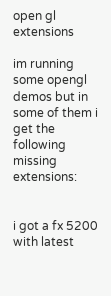open gl extensions

im running some opengl demos but in some of them i get the following missing extensions:


i got a fx 5200 with latest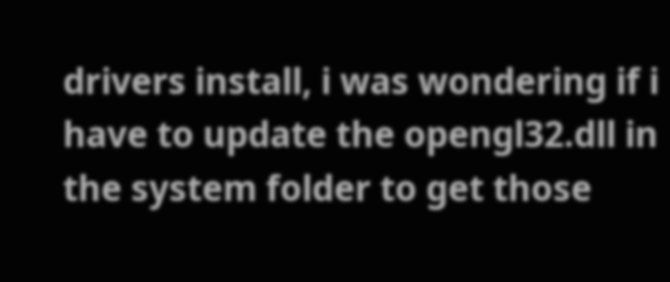drivers install, i was wondering if i have to update the opengl32.dll in the system folder to get those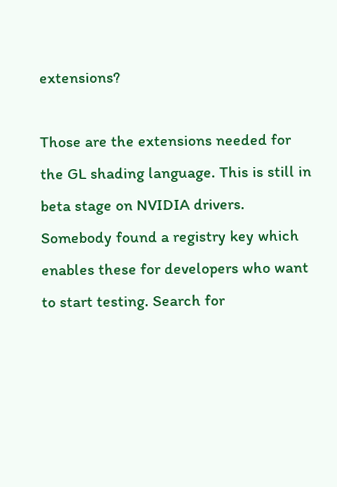extensions?

Those are the extensions needed for the GL shading language. This is still in beta stage on NVIDIA drivers.
Somebody found a registry key which enables these for developers who want to start testing. Search for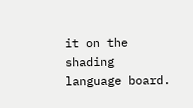it on the shading language board.